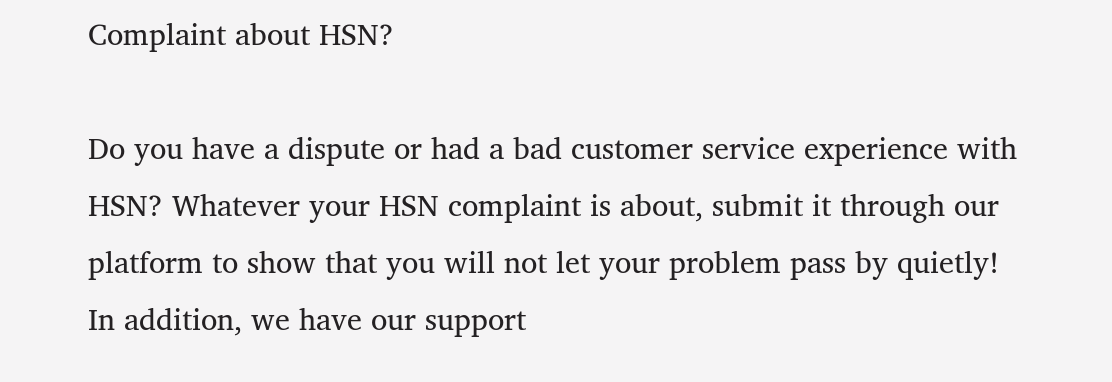Complaint about HSN?

Do you have a dispute or had a bad customer service experience with HSN? Whatever your HSN complaint is about, submit it through our platform to show that you will not let your problem pass by quietly! In addition, we have our support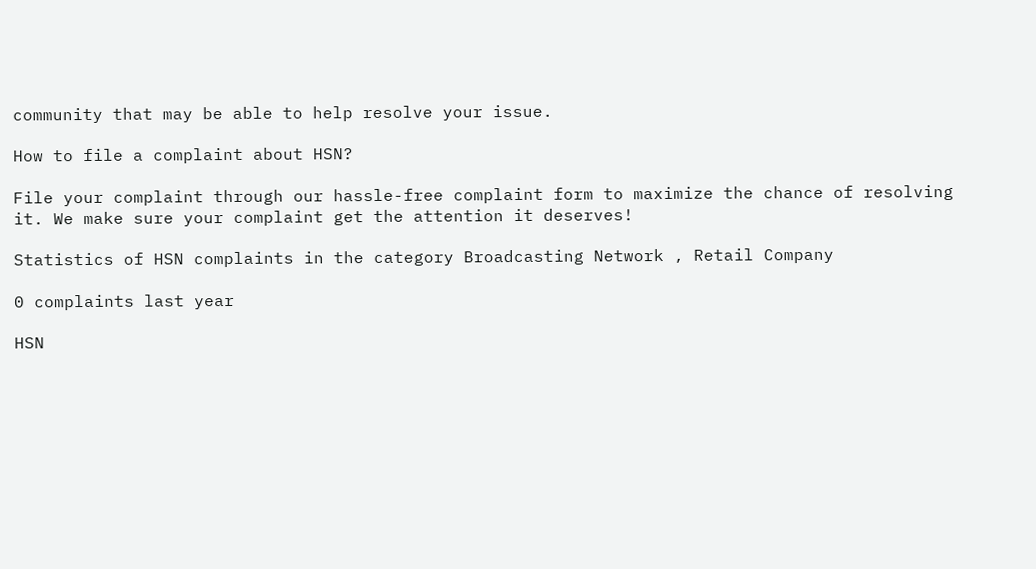community that may be able to help resolve your issue.

How to file a complaint about HSN?

File your complaint through our hassle-free complaint form to maximize the chance of resolving it. We make sure your complaint get the attention it deserves!

Statistics of HSN complaints in the category Broadcasting Network , Retail Company

0 complaints last year

HSN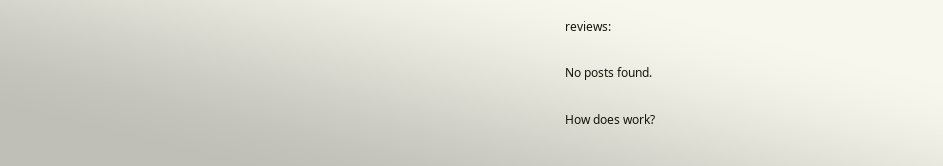reviews:

No posts found.

How does work?